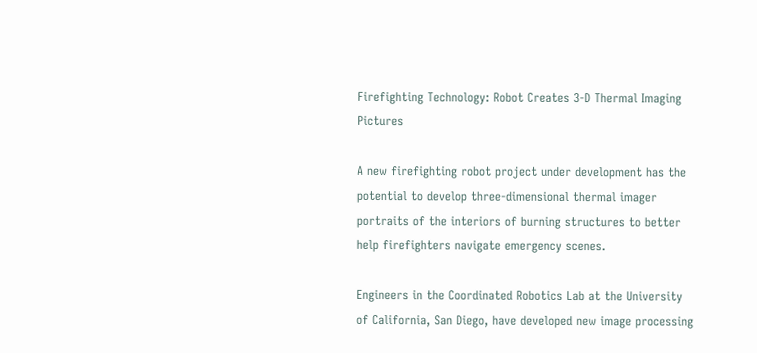Firefighting Technology: Robot Creates 3-D Thermal Imaging Pictures

A new firefighting robot project under development has the potential to develop three-dimensional thermal imager portraits of the interiors of burning structures to better help firefighters navigate emergency scenes.

Engineers in the Coordinated Robotics Lab at the University of California, San Diego, have developed new image processing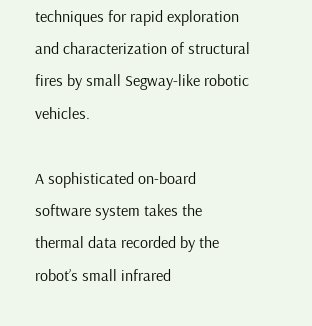techniques for rapid exploration and characterization of structural fires by small Segway-like robotic vehicles.

A sophisticated on-board software system takes the thermal data recorded by the robot’s small infrared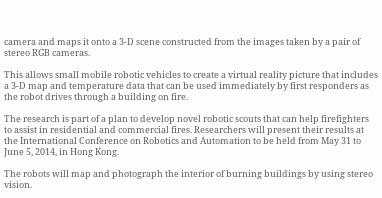camera and maps it onto a 3-D scene constructed from the images taken by a pair of stereo RGB cameras.

This allows small mobile robotic vehicles to create a virtual reality picture that includes a 3-D map and temperature data that can be used immediately by first responders as the robot drives through a building on fire.

The research is part of a plan to develop novel robotic scouts that can help firefighters to assist in residential and commercial fires. Researchers will present their results at the International Conference on Robotics and Automation to be held from May 31 to June 5, 2014, in Hong Kong.

The robots will map and photograph the interior of burning buildings by using stereo vision.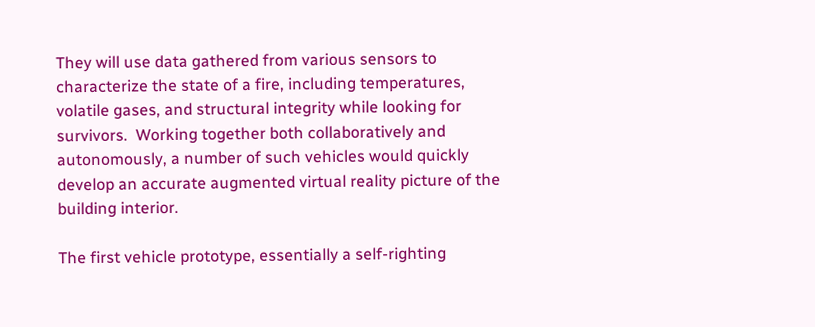They will use data gathered from various sensors to characterize the state of a fire, including temperatures, volatile gases, and structural integrity while looking for survivors.  Working together both collaboratively and autonomously, a number of such vehicles would quickly develop an accurate augmented virtual reality picture of the building interior.

The first vehicle prototype, essentially a self-righting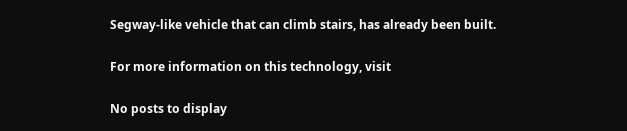Segway-like vehicle that can climb stairs, has already been built.

For more information on this technology, visit

No posts to display